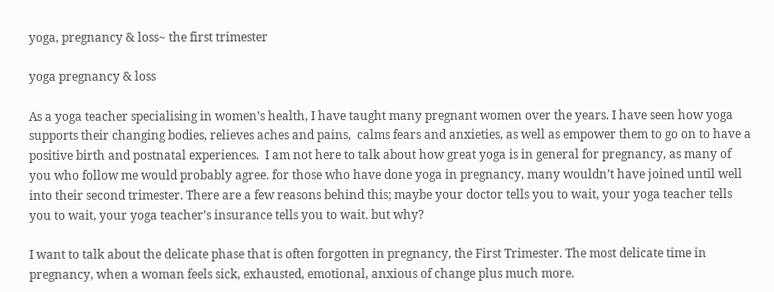yoga, pregnancy & loss~ the first trimester

yoga pregnancy & loss

As a yoga teacher specialising in women’s health, I have taught many pregnant women over the years. I have seen how yoga supports their changing bodies, relieves aches and pains,  calms fears and anxieties, as well as empower them to go on to have a positive birth and postnatal experiences.  I am not here to talk about how great yoga is in general for pregnancy, as many of you who follow me would probably agree. for those who have done yoga in pregnancy, many wouldn’t have joined until well into their second trimester. There are a few reasons behind this; maybe your doctor tells you to wait, your yoga teacher tells you to wait, your yoga teacher’s insurance tells you to wait. but why?

I want to talk about the delicate phase that is often forgotten in pregnancy, the First Trimester. The most delicate time in pregnancy, when a woman feels sick, exhausted, emotional, anxious of change plus much more.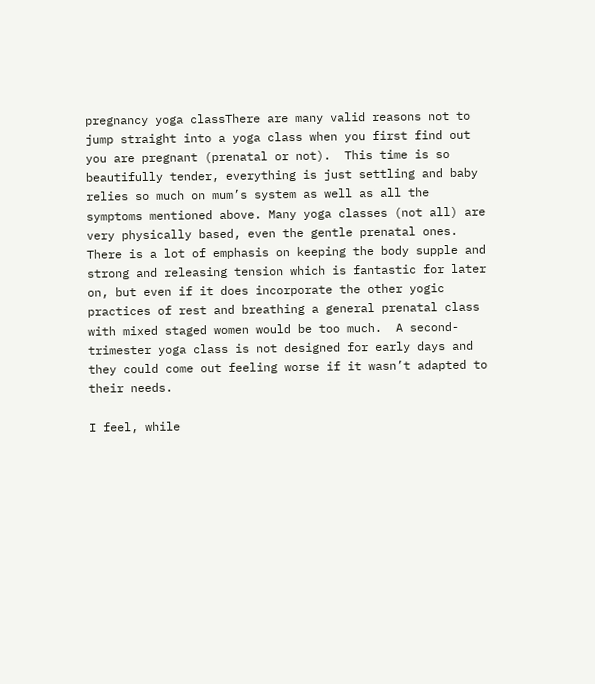pregnancy yoga classThere are many valid reasons not to jump straight into a yoga class when you first find out you are pregnant (prenatal or not).  This time is so beautifully tender, everything is just settling and baby relies so much on mum’s system as well as all the symptoms mentioned above. Many yoga classes (not all) are very physically based, even the gentle prenatal ones. There is a lot of emphasis on keeping the body supple and strong and releasing tension which is fantastic for later on, but even if it does incorporate the other yogic practices of rest and breathing a general prenatal class with mixed staged women would be too much.  A second-trimester yoga class is not designed for early days and they could come out feeling worse if it wasn’t adapted to their needs.

I feel, while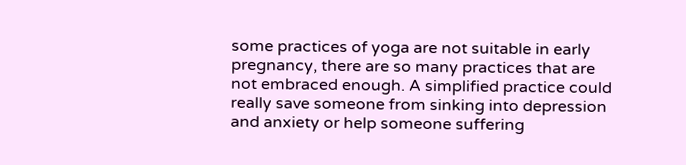some practices of yoga are not suitable in early pregnancy, there are so many practices that are not embraced enough. A simplified practice could really save someone from sinking into depression and anxiety or help someone suffering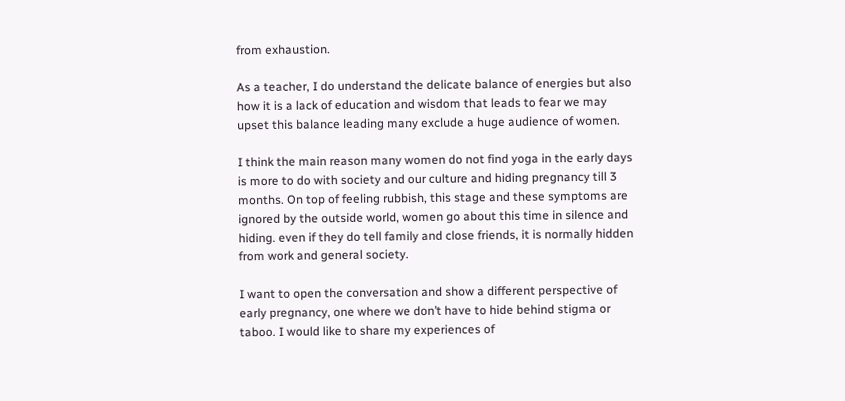from exhaustion.

As a teacher, I do understand the delicate balance of energies but also how it is a lack of education and wisdom that leads to fear we may upset this balance leading many exclude a huge audience of women.

I think the main reason many women do not find yoga in the early days is more to do with society and our culture and hiding pregnancy till 3 months. On top of feeling rubbish, this stage and these symptoms are ignored by the outside world, women go about this time in silence and hiding. even if they do tell family and close friends, it is normally hidden from work and general society.

I want to open the conversation and show a different perspective of early pregnancy, one where we don’t have to hide behind stigma or taboo. I would like to share my experiences of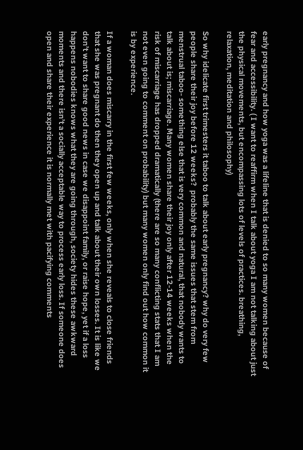early pregnancy and how yoga was a lifeline that is denied to so many women because of fear and accessibility. ( I want to reaffirm when I talk about yoga I am not talking about just the physical movements, but encompassing lots of levels of practices. breathing, relaxation, meditation and philosophy)

So why idelicate first trimesters it taboo to talk about early pregnancy? why do very few people share their joy before 12 weeks?  probably the same issues that stem from menstrual taboo- something else that is very common and natural, that nobody wants to talk about is; miscarriage. Many women share their joy only after 12-14 weeks when the risk of miscarriage has dropped dramatically (there are so many conflicting stats that I am not even going to comment on probability) but many women only find out how common it is by experience.

If a woman does miscarry in the first few weeks, only when she reveals to close friends that she was pregnant do then they open up and talk about their own losses. It is like we don’t want to share good news in case we disappoint family, or raise hope, yet if a loss happens nobodies knows what they are going through, society hides these awkward moments and there isn’t a socially acceptable way to process early loss. If someone does open and share their experience it is normally met with pacifying comments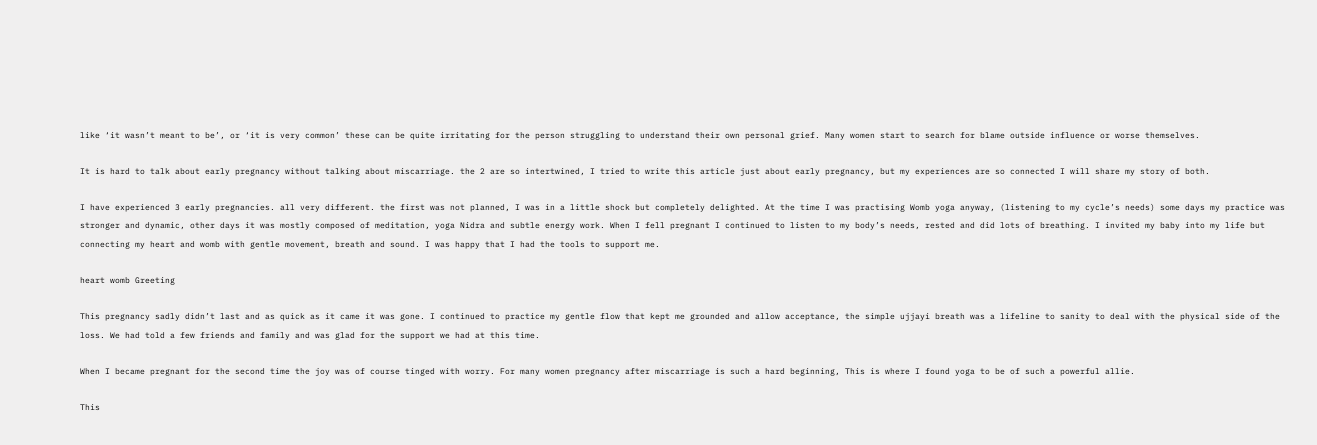like ‘it wasn’t meant to be’, or ‘it is very common’ these can be quite irritating for the person struggling to understand their own personal grief. Many women start to search for blame outside influence or worse themselves.

It is hard to talk about early pregnancy without talking about miscarriage. the 2 are so intertwined, I tried to write this article just about early pregnancy, but my experiences are so connected I will share my story of both.

I have experienced 3 early pregnancies. all very different. the first was not planned, I was in a little shock but completely delighted. At the time I was practising Womb yoga anyway, (listening to my cycle’s needs) some days my practice was stronger and dynamic, other days it was mostly composed of meditation, yoga Nidra and subtle energy work. When I fell pregnant I continued to listen to my body’s needs, rested and did lots of breathing. I invited my baby into my life but connecting my heart and womb with gentle movement, breath and sound. I was happy that I had the tools to support me.

heart womb Greeting

This pregnancy sadly didn’t last and as quick as it came it was gone. I continued to practice my gentle flow that kept me grounded and allow acceptance, the simple ujjayi breath was a lifeline to sanity to deal with the physical side of the loss. We had told a few friends and family and was glad for the support we had at this time.

When I became pregnant for the second time the joy was of course tinged with worry. For many women pregnancy after miscarriage is such a hard beginning, This is where I found yoga to be of such a powerful allie.

This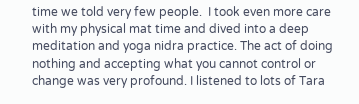time we told very few people.  I took even more care with my physical mat time and dived into a deep meditation and yoga nidra practice. The act of doing nothing and accepting what you cannot control or change was very profound. I listened to lots of Tara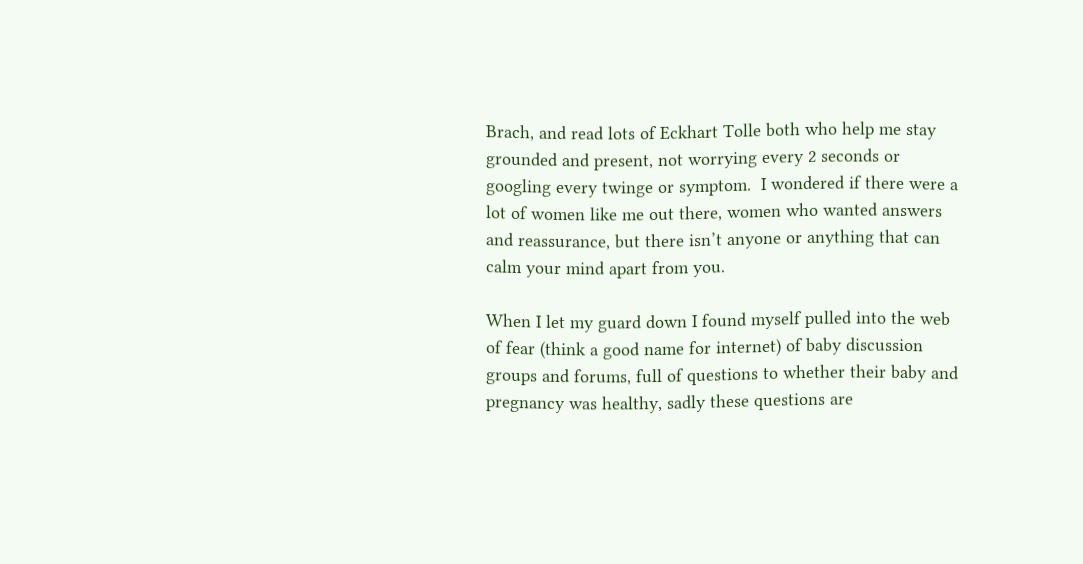Brach, and read lots of Eckhart Tolle both who help me stay grounded and present, not worrying every 2 seconds or googling every twinge or symptom.  I wondered if there were a lot of women like me out there, women who wanted answers and reassurance, but there isn’t anyone or anything that can calm your mind apart from you.

When I let my guard down I found myself pulled into the web of fear (think a good name for internet) of baby discussion groups and forums, full of questions to whether their baby and pregnancy was healthy, sadly these questions are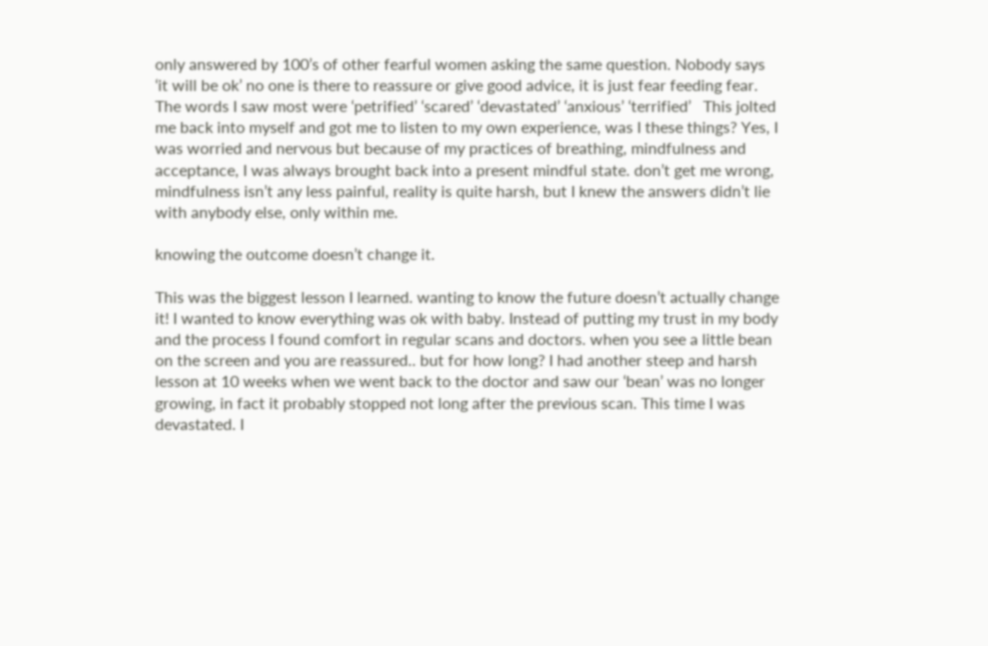only answered by 100’s of other fearful women asking the same question. Nobody says ‘it will be ok’ no one is there to reassure or give good advice, it is just fear feeding fear. The words I saw most were ‘petrified’ ‘scared’ ‘devastated’ ‘anxious’ ‘terrified’   This jolted me back into myself and got me to listen to my own experience, was I these things? Yes, I was worried and nervous but because of my practices of breathing, mindfulness and acceptance, I was always brought back into a present mindful state. don’t get me wrong, mindfulness isn’t any less painful, reality is quite harsh, but I knew the answers didn’t lie with anybody else, only within me.

knowing the outcome doesn’t change it.

This was the biggest lesson I learned. wanting to know the future doesn’t actually change it! I wanted to know everything was ok with baby. Instead of putting my trust in my body and the process I found comfort in regular scans and doctors. when you see a little bean on the screen and you are reassured.. but for how long? I had another steep and harsh lesson at 10 weeks when we went back to the doctor and saw our ‘bean’ was no longer growing, in fact it probably stopped not long after the previous scan. This time I was devastated. I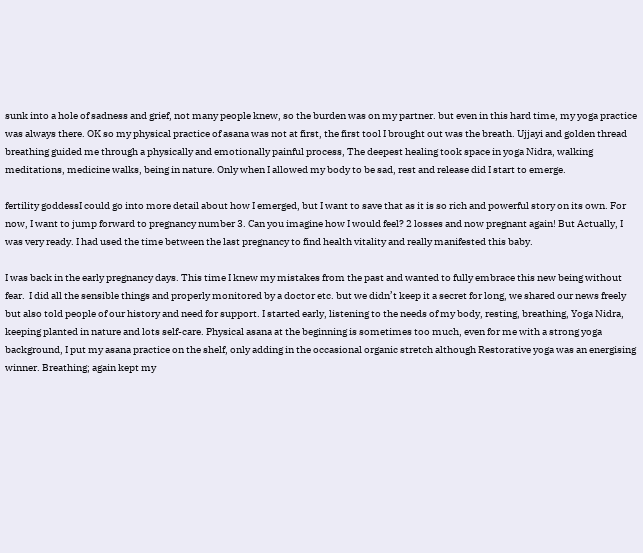sunk into a hole of sadness and grief, not many people knew, so the burden was on my partner. but even in this hard time, my yoga practice was always there. OK so my physical practice of asana was not at first, the first tool I brought out was the breath. Ujjayi and golden thread breathing guided me through a physically and emotionally painful process, The deepest healing took space in yoga Nidra, walking meditations, medicine walks, being in nature. Only when I allowed my body to be sad, rest and release did I start to emerge.

fertility goddessI could go into more detail about how I emerged, but I want to save that as it is so rich and powerful story on its own. For now, I want to jump forward to pregnancy number 3. Can you imagine how I would feel? 2 losses and now pregnant again! But Actually, I was very ready. I had used the time between the last pregnancy to find health vitality and really manifested this baby.

I was back in the early pregnancy days. This time I knew my mistakes from the past and wanted to fully embrace this new being without fear.  I did all the sensible things and properly monitored by a doctor etc. but we didn’t keep it a secret for long, we shared our news freely but also told people of our history and need for support. I started early, listening to the needs of my body, resting, breathing, Yoga Nidra, keeping planted in nature and lots self-care. Physical asana at the beginning is sometimes too much, even for me with a strong yoga background, I put my asana practice on the shelf, only adding in the occasional organic stretch although Restorative yoga was an energising winner. Breathing; again kept my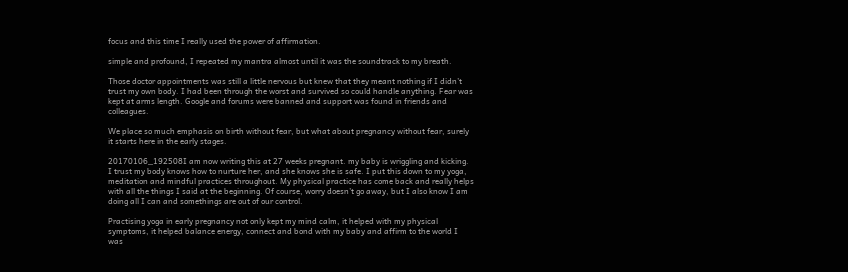focus and this time I really used the power of affirmation.

simple and profound, I repeated my mantra almost until it was the soundtrack to my breath.

Those doctor appointments was still a little nervous but knew that they meant nothing if I didn’t trust my own body. I had been through the worst and survived so could handle anything. Fear was kept at arms length. Google and forums were banned and support was found in friends and colleagues.

We place so much emphasis on birth without fear, but what about pregnancy without fear, surely it starts here in the early stages.

20170106_192508I am now writing this at 27 weeks pregnant. my baby is wriggling and kicking. I trust my body knows how to nurture her, and she knows she is safe. I put this down to my yoga, meditation and mindful practices throughout. My physical practice has come back and really helps with all the things I said at the beginning. Of course, worry doesn’t go away, but I also know I am doing all I can and somethings are out of our control.

Practising yoga in early pregnancy not only kept my mind calm, it helped with my physical symptoms, it helped balance energy, connect and bond with my baby and affirm to the world I was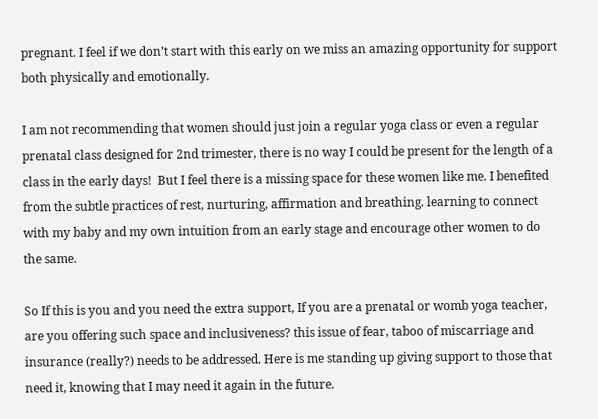pregnant. I feel if we don’t start with this early on we miss an amazing opportunity for support both physically and emotionally.

I am not recommending that women should just join a regular yoga class or even a regular prenatal class designed for 2nd trimester, there is no way I could be present for the length of a class in the early days!  But I feel there is a missing space for these women like me. I benefited from the subtle practices of rest, nurturing, affirmation and breathing. learning to connect with my baby and my own intuition from an early stage and encourage other women to do the same.

So If this is you and you need the extra support, If you are a prenatal or womb yoga teacher, are you offering such space and inclusiveness? this issue of fear, taboo of miscarriage and insurance (really?) needs to be addressed. Here is me standing up giving support to those that need it, knowing that I may need it again in the future.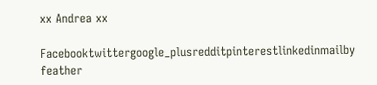xx Andrea xx

Facebooktwittergoogle_plusredditpinterestlinkedinmailby feather